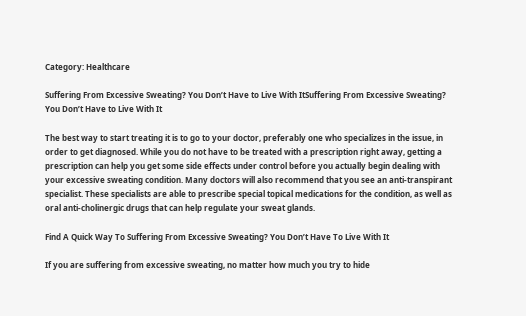Category: Healthcare

Suffering From Excessive Sweating? You Don’t Have to Live With ItSuffering From Excessive Sweating? You Don’t Have to Live With It

The best way to start treating it is to go to your doctor, preferably one who specializes in the issue, in order to get diagnosed. While you do not have to be treated with a prescription right away, getting a prescription can help you get some side effects under control before you actually begin dealing with your excessive sweating condition. Many doctors will also recommend that you see an anti-transpirant specialist. These specialists are able to prescribe special topical medications for the condition, as well as oral anti-cholinergic drugs that can help regulate your sweat glands.

Find A Quick Way To Suffering From Excessive Sweating? You Don’t Have To Live With It

If you are suffering from excessive sweating, no matter how much you try to hide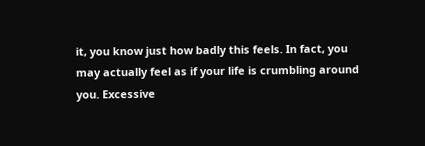it, you know just how badly this feels. In fact, you may actually feel as if your life is crumbling around you. Excessive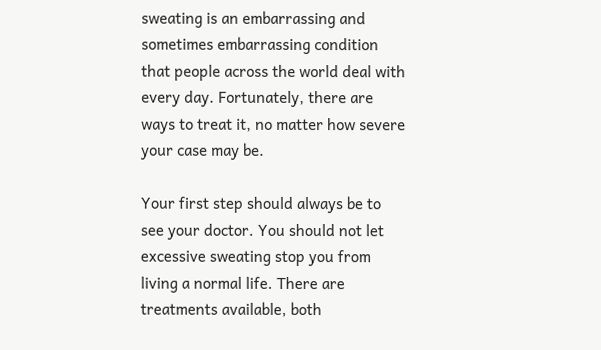sweating is an embarrassing and sometimes embarrassing condition that people across the world deal with every day. Fortunately, there are ways to treat it, no matter how severe your case may be.

Your first step should always be to see your doctor. You should not let excessive sweating stop you from living a normal life. There are treatments available, both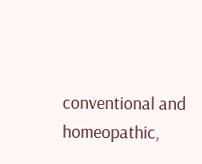conventional and homeopathic,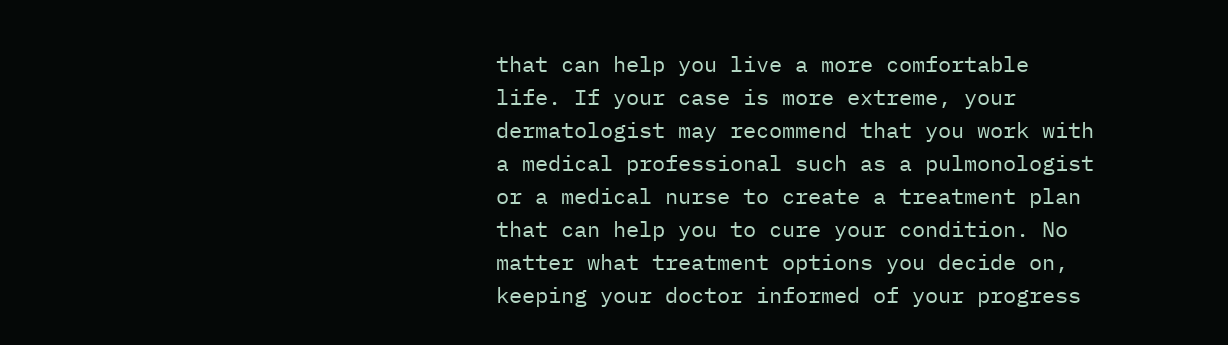that can help you live a more comfortable life. If your case is more extreme, your dermatologist may recommend that you work with a medical professional such as a pulmonologist or a medical nurse to create a treatment plan that can help you to cure your condition. No matter what treatment options you decide on, keeping your doctor informed of your progress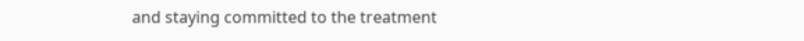and staying committed to the treatment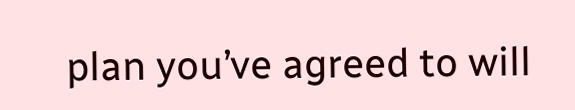plan you’ve agreed to will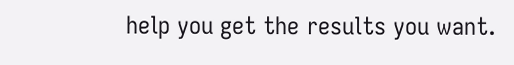help you get the results you want.